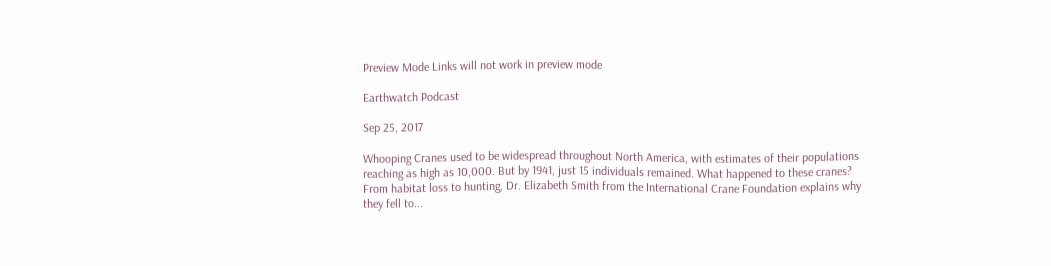Preview Mode Links will not work in preview mode

Earthwatch Podcast

Sep 25, 2017

Whooping Cranes used to be widespread throughout North America, with estimates of their populations reaching as high as 10,000. But by 1941, just 15 individuals remained. What happened to these cranes? From habitat loss to hunting, Dr. Elizabeth Smith from the International Crane Foundation explains why they fell to...